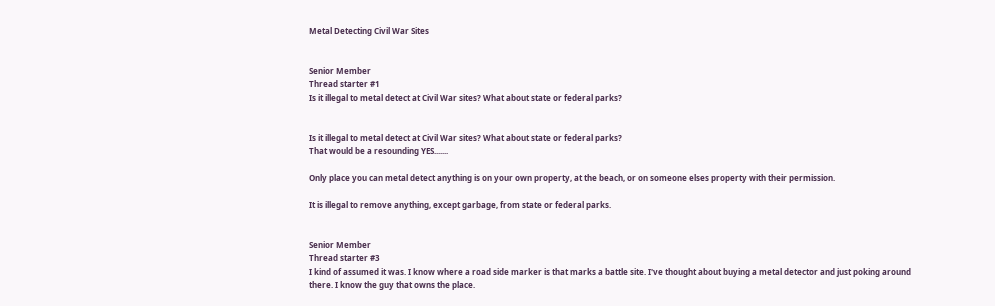Metal Detecting Civil War Sites


Senior Member
Thread starter #1
Is it illegal to metal detect at Civil War sites? What about state or federal parks?


Is it illegal to metal detect at Civil War sites? What about state or federal parks?
That would be a resounding YES.......

Only place you can metal detect anything is on your own property, at the beach, or on someone elses property with their permission.

It is illegal to remove anything, except garbage, from state or federal parks.


Senior Member
Thread starter #3
I kind of assumed it was. I know where a road side marker is that marks a battle site. I've thought about buying a metal detector and just poking around there. I know the guy that owns the place.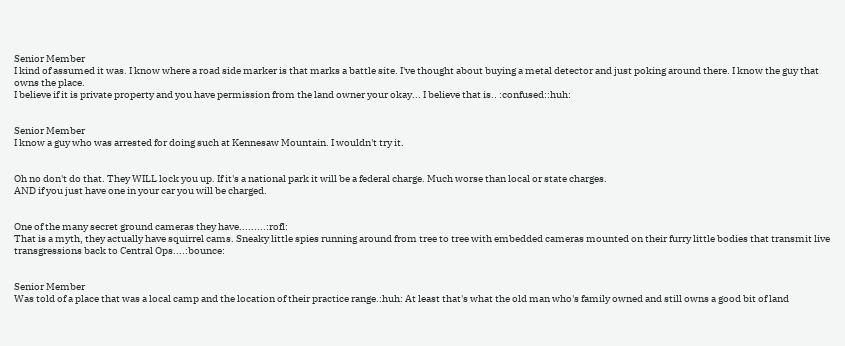Senior Member
I kind of assumed it was. I know where a road side marker is that marks a battle site. I've thought about buying a metal detector and just poking around there. I know the guy that owns the place.
I believe if it is private property and you have permission from the land owner your okay... I believe that is.. :confused::huh:


Senior Member
I know a guy who was arrested for doing such at Kennesaw Mountain. I wouldn't try it.


Oh no don't do that. They WILL lock you up. If it's a national park it will be a federal charge. Much worse than local or state charges.
AND if you just have one in your car you will be charged.


One of the many secret ground cameras they have.........:rofl:
That is a myth, they actually have squirrel cams. Sneaky little spies running around from tree to tree with embedded cameras mounted on their furry little bodies that transmit live transgressions back to Central Ops....:bounce:


Senior Member
Was told of a place that was a local camp and the location of their practice range.:huh: At least that's what the old man who's family owned and still owns a good bit of land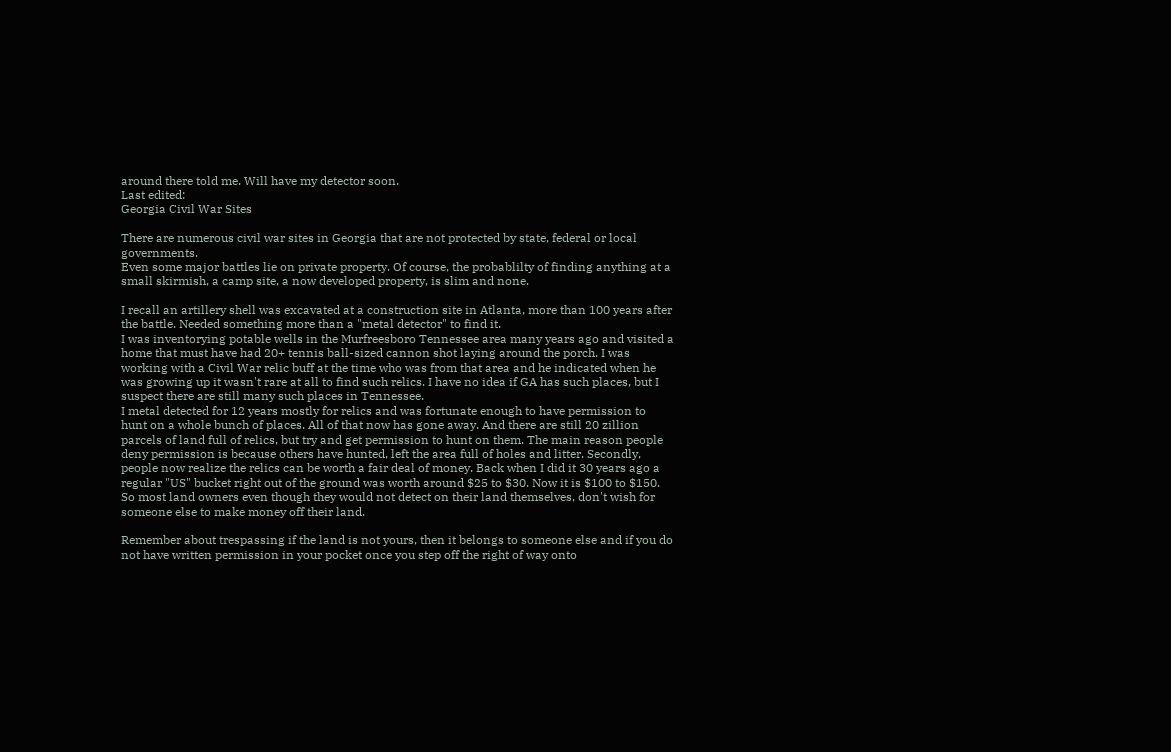around there told me. Will have my detector soon.
Last edited:
Georgia Civil War Sites

There are numerous civil war sites in Georgia that are not protected by state, federal or local governments.
Even some major battles lie on private property. Of course, the probablilty of finding anything at a small skirmish, a camp site, a now developed property, is slim and none.

I recall an artillery shell was excavated at a construction site in Atlanta, more than 100 years after the battle. Needed something more than a "metal detector" to find it.
I was inventorying potable wells in the Murfreesboro Tennessee area many years ago and visited a home that must have had 20+ tennis ball-sized cannon shot laying around the porch. I was working with a Civil War relic buff at the time who was from that area and he indicated when he was growing up it wasn't rare at all to find such relics. I have no idea if GA has such places, but I suspect there are still many such places in Tennessee.
I metal detected for 12 years mostly for relics and was fortunate enough to have permission to hunt on a whole bunch of places. All of that now has gone away. And there are still 20 zillion parcels of land full of relics, but try and get permission to hunt on them. The main reason people deny permission is because others have hunted, left the area full of holes and litter. Secondly, people now realize the relics can be worth a fair deal of money. Back when I did it 30 years ago a regular "US" bucket right out of the ground was worth around $25 to $30. Now it is $100 to $150. So most land owners even though they would not detect on their land themselves, don't wish for someone else to make money off their land.

Remember about trespassing if the land is not yours, then it belongs to someone else and if you do not have written permission in your pocket once you step off the right of way onto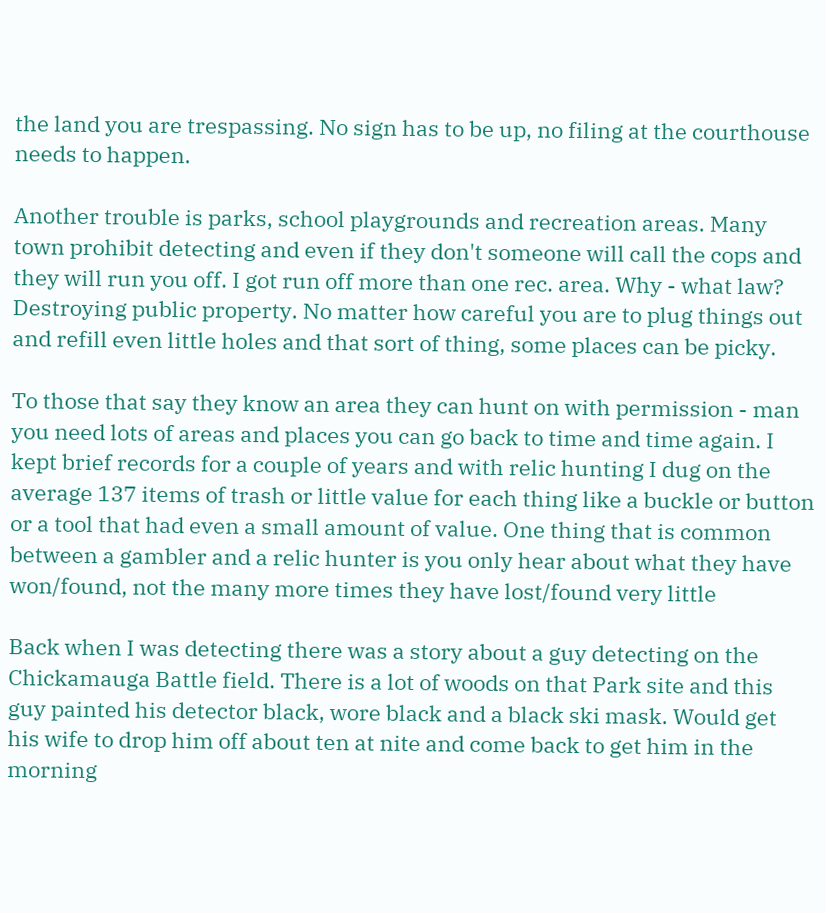the land you are trespassing. No sign has to be up, no filing at the courthouse needs to happen.

Another trouble is parks, school playgrounds and recreation areas. Many town prohibit detecting and even if they don't someone will call the cops and they will run you off. I got run off more than one rec. area. Why - what law? Destroying public property. No matter how careful you are to plug things out and refill even little holes and that sort of thing, some places can be picky.

To those that say they know an area they can hunt on with permission - man you need lots of areas and places you can go back to time and time again. I kept brief records for a couple of years and with relic hunting I dug on the average 137 items of trash or little value for each thing like a buckle or button or a tool that had even a small amount of value. One thing that is common between a gambler and a relic hunter is you only hear about what they have won/found, not the many more times they have lost/found very little

Back when I was detecting there was a story about a guy detecting on the Chickamauga Battle field. There is a lot of woods on that Park site and this guy painted his detector black, wore black and a black ski mask. Would get his wife to drop him off about ten at nite and come back to get him in the morning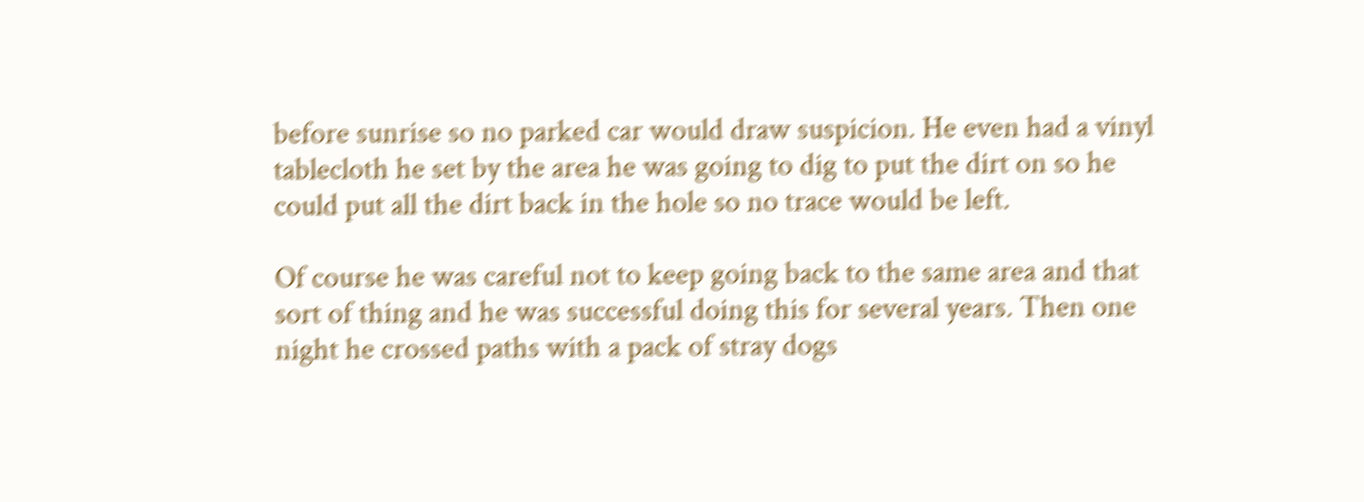before sunrise so no parked car would draw suspicion. He even had a vinyl tablecloth he set by the area he was going to dig to put the dirt on so he could put all the dirt back in the hole so no trace would be left.

Of course he was careful not to keep going back to the same area and that sort of thing and he was successful doing this for several years. Then one night he crossed paths with a pack of stray dogs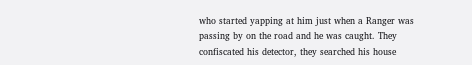who started yapping at him just when a Ranger was passing by on the road and he was caught. They confiscated his detector, they searched his house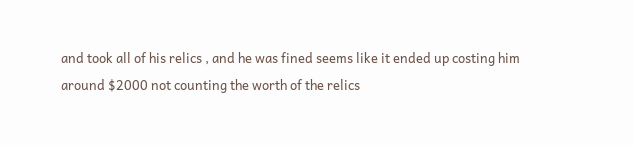and took all of his relics , and he was fined seems like it ended up costing him around $2000 not counting the worth of the relics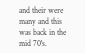and their were many and this was back in the mid 70's.